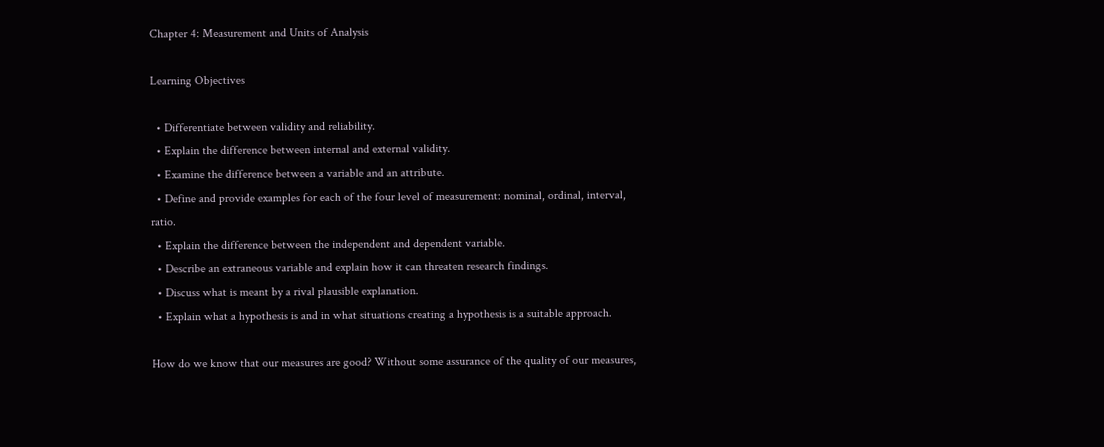Chapter 4: Measurement and Units of Analysis

Learning Objectives

  • Differentiate between validity and reliability.
  • Explain the difference between internal and external validity.
  • Examine the difference between a variable and an attribute.
  • Define and provide examples for each of the four level of measurement: nominal, ordinal, interval, ratio.
  • Explain the difference between the independent and dependent variable.
  • Describe an extraneous variable and explain how it can threaten research findings.
  • Discuss what is meant by a rival plausible explanation.
  • Explain what a hypothesis is and in what situations creating a hypothesis is a suitable approach.

How do we know that our measures are good? Without some assurance of the quality of our measures,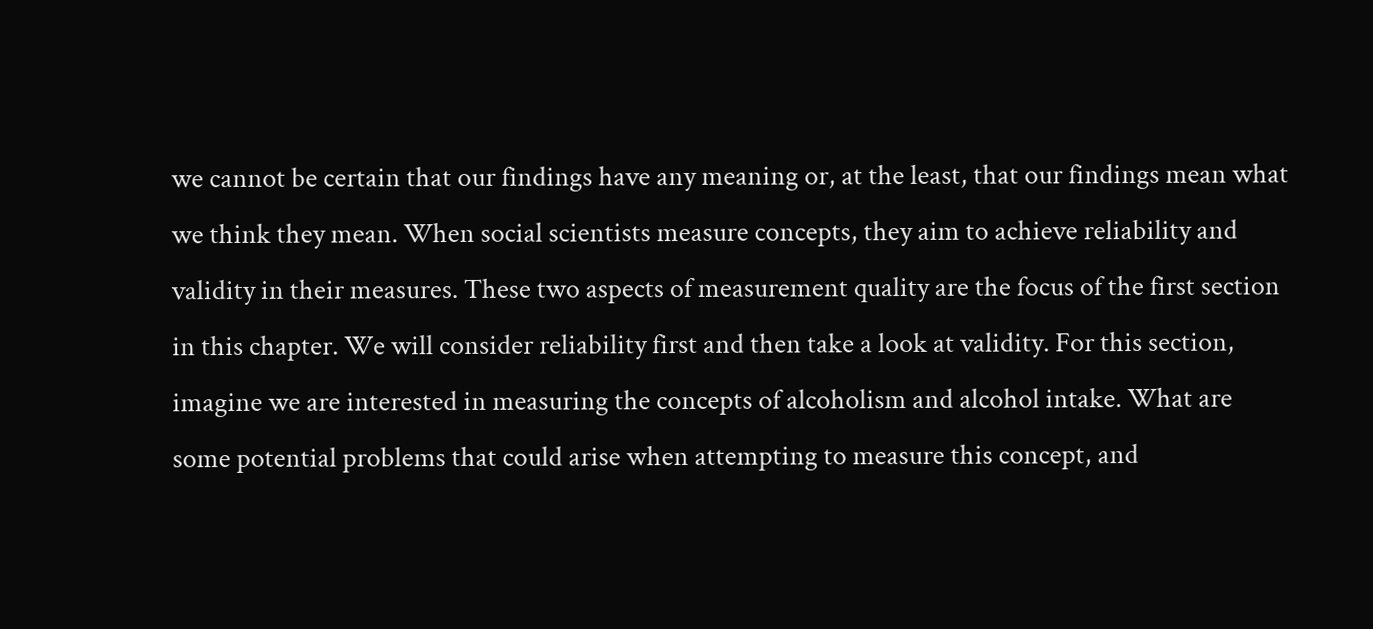we cannot be certain that our findings have any meaning or, at the least, that our findings mean what we think they mean. When social scientists measure concepts, they aim to achieve reliability and validity in their measures. These two aspects of measurement quality are the focus of the first section in this chapter. We will consider reliability first and then take a look at validity. For this section, imagine we are interested in measuring the concepts of alcoholism and alcohol intake. What are some potential problems that could arise when attempting to measure this concept, and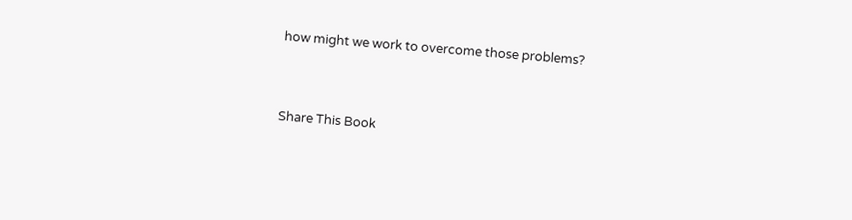how might we work to overcome those problems?


Share This Book